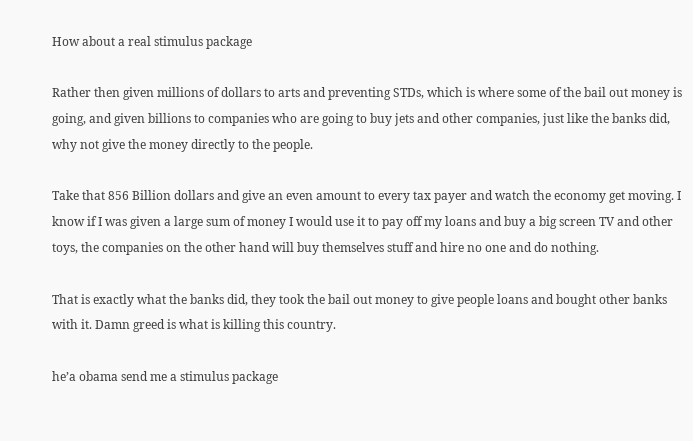How about a real stimulus package

Rather then given millions of dollars to arts and preventing STDs, which is where some of the bail out money is going, and given billions to companies who are going to buy jets and other companies, just like the banks did, why not give the money directly to the people.

Take that 856 Billion dollars and give an even amount to every tax payer and watch the economy get moving. I know if I was given a large sum of money I would use it to pay off my loans and buy a big screen TV and other toys, the companies on the other hand will buy themselves stuff and hire no one and do nothing.

That is exactly what the banks did, they took the bail out money to give people loans and bought other banks with it. Damn greed is what is killing this country.

he’a obama send me a stimulus package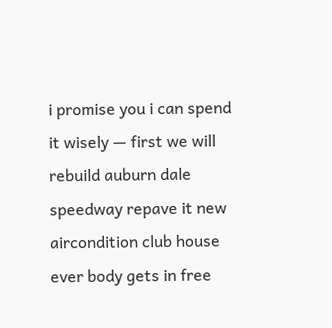i promise you i can spend it wisely — first we will rebuild auburn dale speedway repave it new aircondition club house ever body gets in free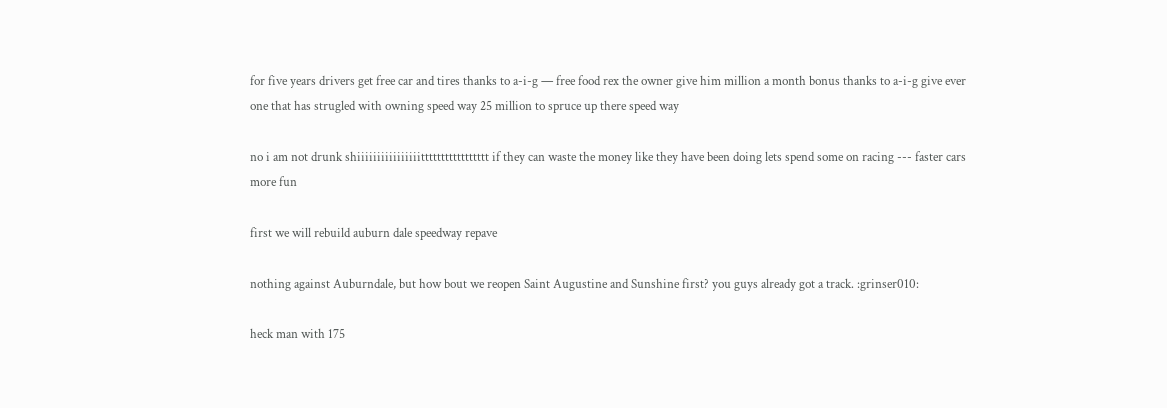for five years drivers get free car and tires thanks to a-i-g — free food rex the owner give him million a month bonus thanks to a-i-g give ever one that has strugled with owning speed way 25 million to spruce up there speed way

no i am not drunk shiiiiiiiiiiiiiiiittttttttttttttttt if they can waste the money like they have been doing lets spend some on racing --- faster cars more fun

first we will rebuild auburn dale speedway repave

nothing against Auburndale, but how bout we reopen Saint Augustine and Sunshine first? you guys already got a track. :grinser010:

heck man with 175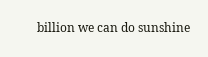billion we can do sunshine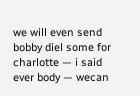we will even send bobby diel some for charlotte — i said ever body — wecan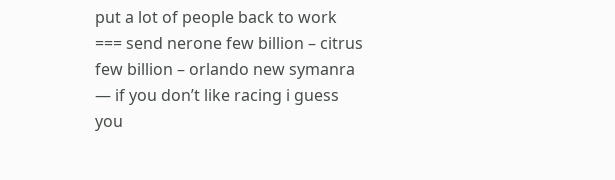put a lot of people back to work === send nerone few billion – citrus few billion – orlando new symanra — if you don’t like racing i guess you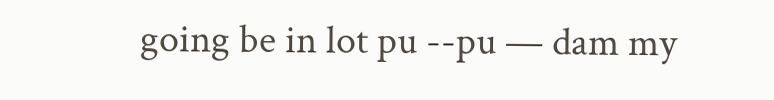going be in lot pu --pu — dam my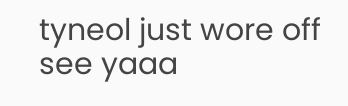tyneol just wore off see yaaa